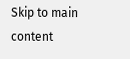Skip to main content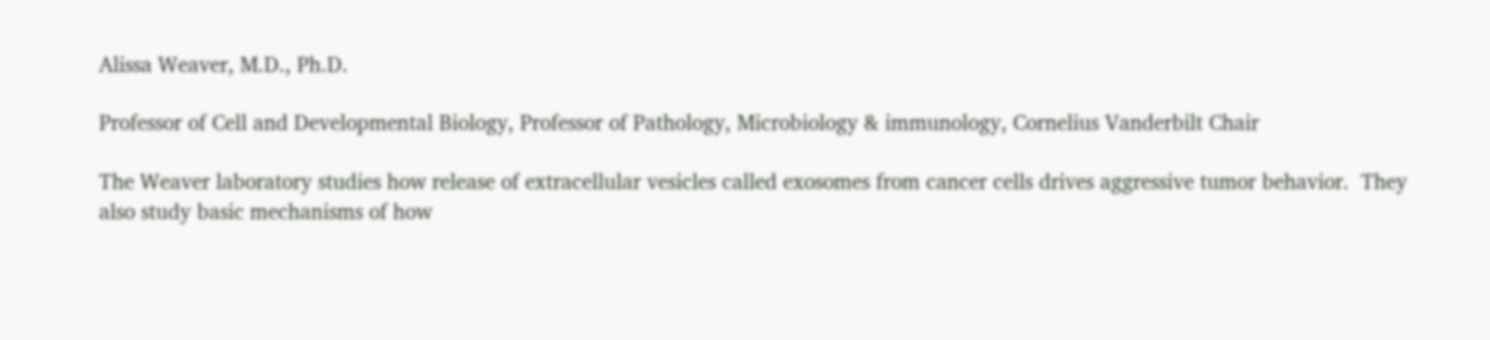Alissa Weaver, M.D., Ph.D.

Professor of Cell and Developmental Biology, Professor of Pathology, Microbiology & immunology, Cornelius Vanderbilt Chair

The Weaver laboratory studies how release of extracellular vesicles called exosomes from cancer cells drives aggressive tumor behavior.  They also study basic mechanisms of how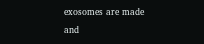exosomes are made and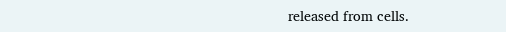released from cells.